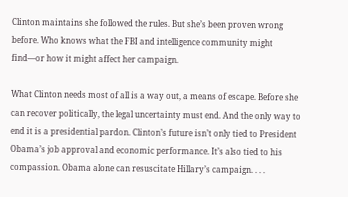Clinton maintains she followed the rules. But she’s been proven wrong before. Who knows what the FBI and intelligence community might find—or how it might affect her campaign.

What Clinton needs most of all is a way out, a means of escape. Before she can recover politically, the legal uncertainty must end. And the only way to end it is a presidential pardon. Clinton’s future isn’t only tied to President Obama’s job approval and economic performance. It’s also tied to his compassion. Obama alone can resuscitate Hillary’s campaign. . . .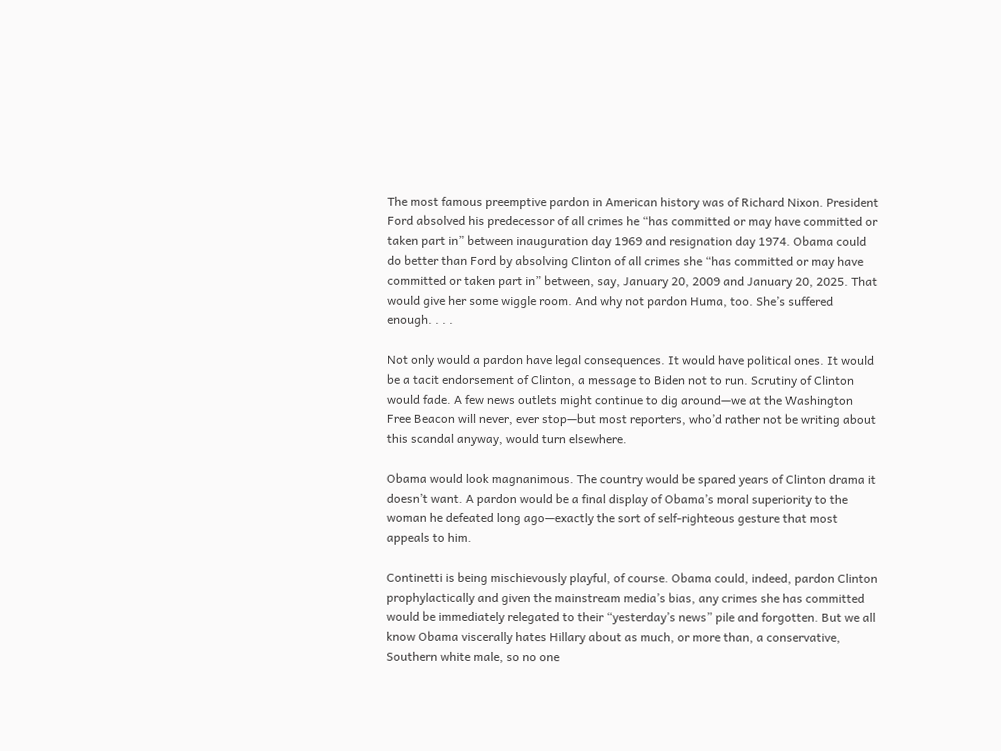The most famous preemptive pardon in American history was of Richard Nixon. President Ford absolved his predecessor of all crimes he “has committed or may have committed or taken part in” between inauguration day 1969 and resignation day 1974. Obama could do better than Ford by absolving Clinton of all crimes she “has committed or may have committed or taken part in” between, say, January 20, 2009 and January 20, 2025. That would give her some wiggle room. And why not pardon Huma, too. She’s suffered enough. . . .

Not only would a pardon have legal consequences. It would have political ones. It would be a tacit endorsement of Clinton, a message to Biden not to run. Scrutiny of Clinton would fade. A few news outlets might continue to dig around—we at the Washington Free Beacon will never, ever stop—but most reporters, who’d rather not be writing about this scandal anyway, would turn elsewhere.

Obama would look magnanimous. The country would be spared years of Clinton drama it doesn’t want. A pardon would be a final display of Obama’s moral superiority to the woman he defeated long ago—exactly the sort of self-righteous gesture that most appeals to him.

Continetti is being mischievously playful, of course. Obama could, indeed, pardon Clinton prophylactically and given the mainstream media’s bias, any crimes she has committed would be immediately relegated to their “yesterday’s news” pile and forgotten. But we all know Obama viscerally hates Hillary about as much, or more than, a conservative, Southern white male, so no one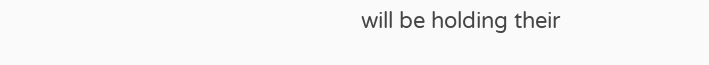will be holding their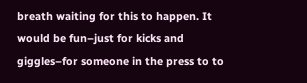breath waiting for this to happen. It would be fun–just for kicks and giggles–for someone in the press to to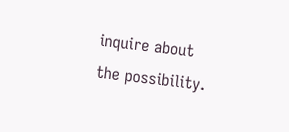inquire about the possibility.